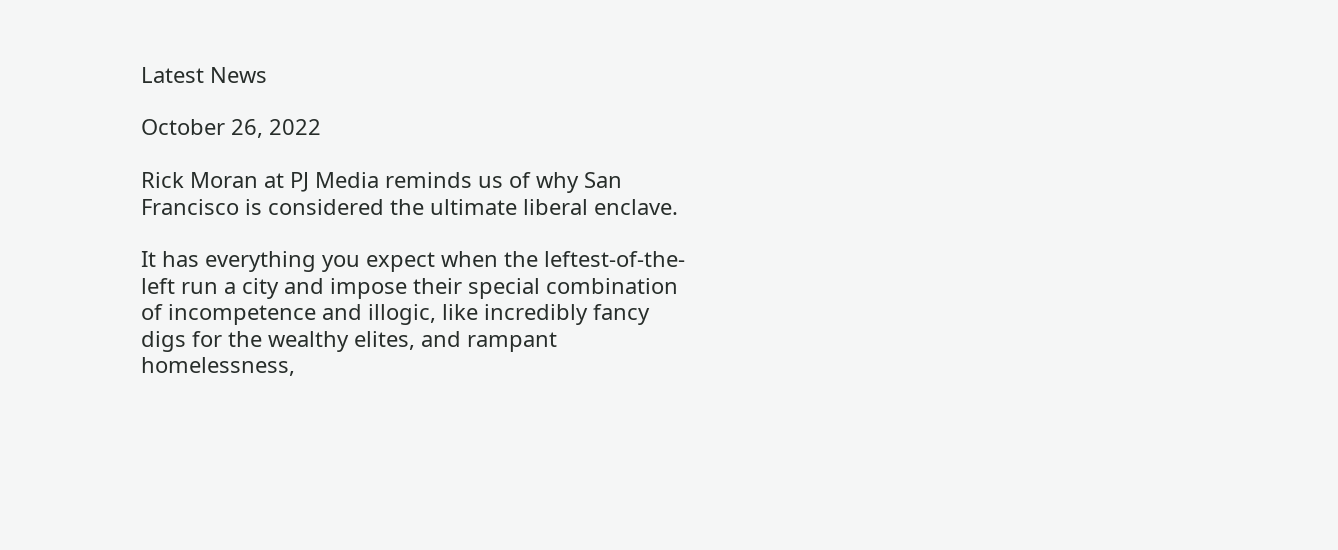Latest News

October 26, 2022

Rick Moran at PJ Media reminds us of why San Francisco is considered the ultimate liberal enclave.

It has everything you expect when the leftest-of-the-left run a city and impose their special combination of incompetence and illogic, like incredibly fancy digs for the wealthy elites, and rampant homelessness,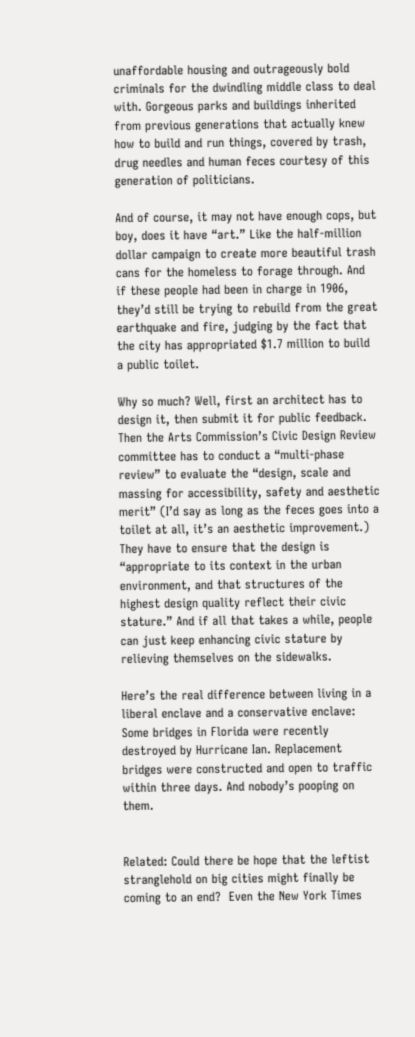unaffordable housing and outrageously bold criminals for the dwindling middle class to deal with. Gorgeous parks and buildings inherited from previous generations that actually knew how to build and run things, covered by trash, drug needles and human feces courtesy of this generation of politicians.

And of course, it may not have enough cops, but boy, does it have “art.” Like the half-million dollar campaign to create more beautiful trash cans for the homeless to forage through. And if these people had been in charge in 1906, they’d still be trying to rebuild from the great earthquake and fire, judging by the fact that the city has appropriated $1.7 million to build a public toilet.

Why so much? Well, first an architect has to design it, then submit it for public feedback. Then the Arts Commission’s Civic Design Review committee has to conduct a “multi-phase review” to evaluate the “design, scale and massing for accessibility, safety and aesthetic merit” (I’d say as long as the feces goes into a toilet at all, it’s an aesthetic improvement.) They have to ensure that the design is “appropriate to its context in the urban environment, and that structures of the highest design quality reflect their civic stature.” And if all that takes a while, people can just keep enhancing civic stature by relieving themselves on the sidewalks.

Here’s the real difference between living in a liberal enclave and a conservative enclave: Some bridges in Florida were recently destroyed by Hurricane Ian. Replacement bridges were constructed and open to traffic within three days. And nobody’s pooping on them.


Related: Could there be hope that the leftist stranglehold on big cities might finally be coming to an end?  Even the New York Times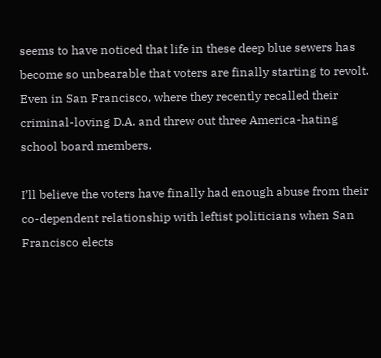seems to have noticed that life in these deep blue sewers has become so unbearable that voters are finally starting to revolt. Even in San Francisco, where they recently recalled their criminal-loving D.A. and threw out three America-hating school board members.

I’ll believe the voters have finally had enough abuse from their co-dependent relationship with leftist politicians when San Francisco elects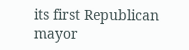its first Republican mayor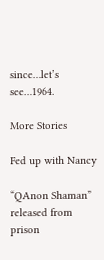since…let’s see…1964.

More Stories

Fed up with Nancy

“QAnon Shaman” released from prison